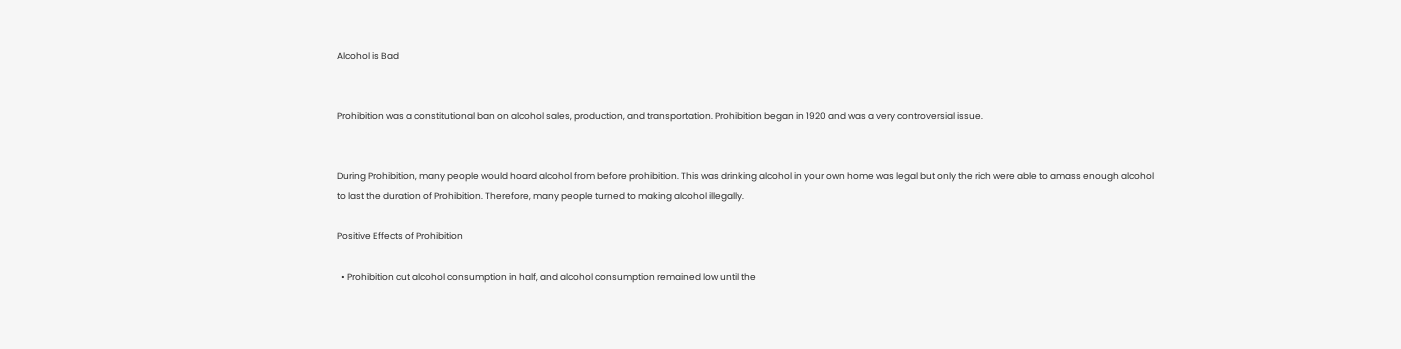Alcohol is Bad


Prohibition was a constitutional ban on alcohol sales, production, and transportation. Prohibition began in 1920 and was a very controversial issue.


During Prohibition, many people would hoard alcohol from before prohibition. This was drinking alcohol in your own home was legal but only the rich were able to amass enough alcohol to last the duration of Prohibition. Therefore, many people turned to making alcohol illegally.

Positive Effects of Prohibition

  • Prohibition cut alcohol consumption in half, and alcohol consumption remained low until the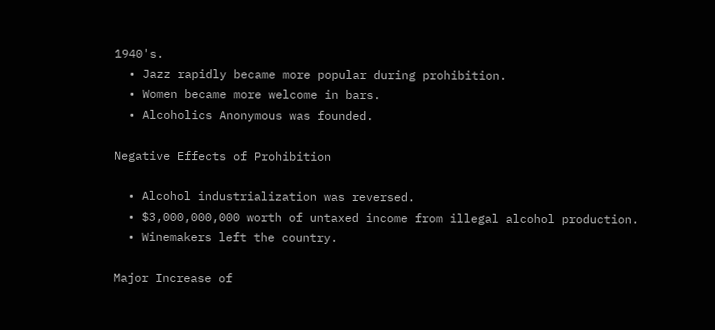1940's.
  • Jazz rapidly became more popular during prohibition.
  • Women became more welcome in bars.
  • Alcoholics Anonymous was founded.

Negative Effects of Prohibition

  • Alcohol industrialization was reversed.
  • $3,000,000,000 worth of untaxed income from illegal alcohol production.
  • Winemakers left the country.

Major Increase of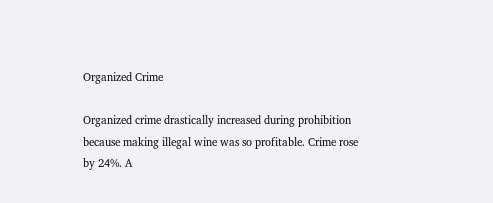Organized Crime

Organized crime drastically increased during prohibition because making illegal wine was so profitable. Crime rose by 24%. A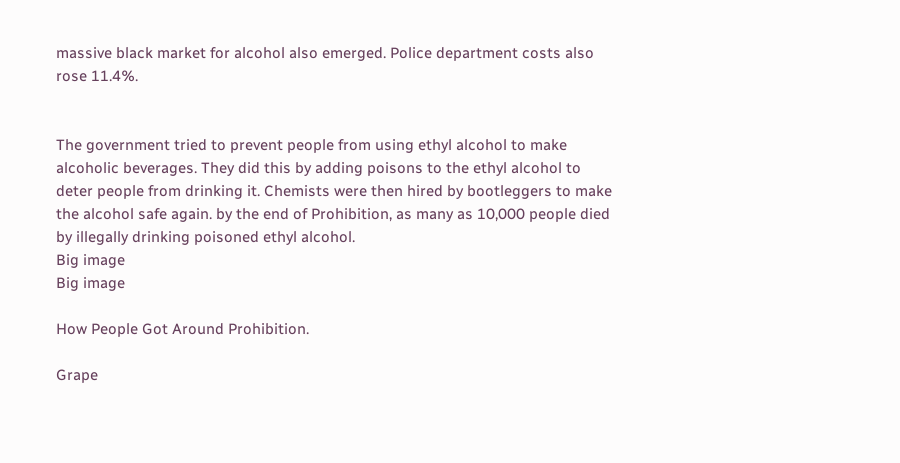massive black market for alcohol also emerged. Police department costs also rose 11.4%.


The government tried to prevent people from using ethyl alcohol to make alcoholic beverages. They did this by adding poisons to the ethyl alcohol to deter people from drinking it. Chemists were then hired by bootleggers to make the alcohol safe again. by the end of Prohibition, as many as 10,000 people died by illegally drinking poisoned ethyl alcohol.
Big image
Big image

How People Got Around Prohibition.

Grape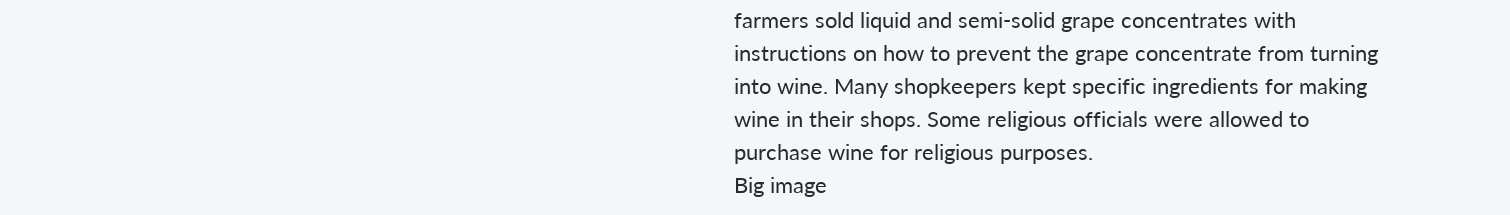farmers sold liquid and semi-solid grape concentrates with instructions on how to prevent the grape concentrate from turning into wine. Many shopkeepers kept specific ingredients for making wine in their shops. Some religious officials were allowed to purchase wine for religious purposes.
Big image